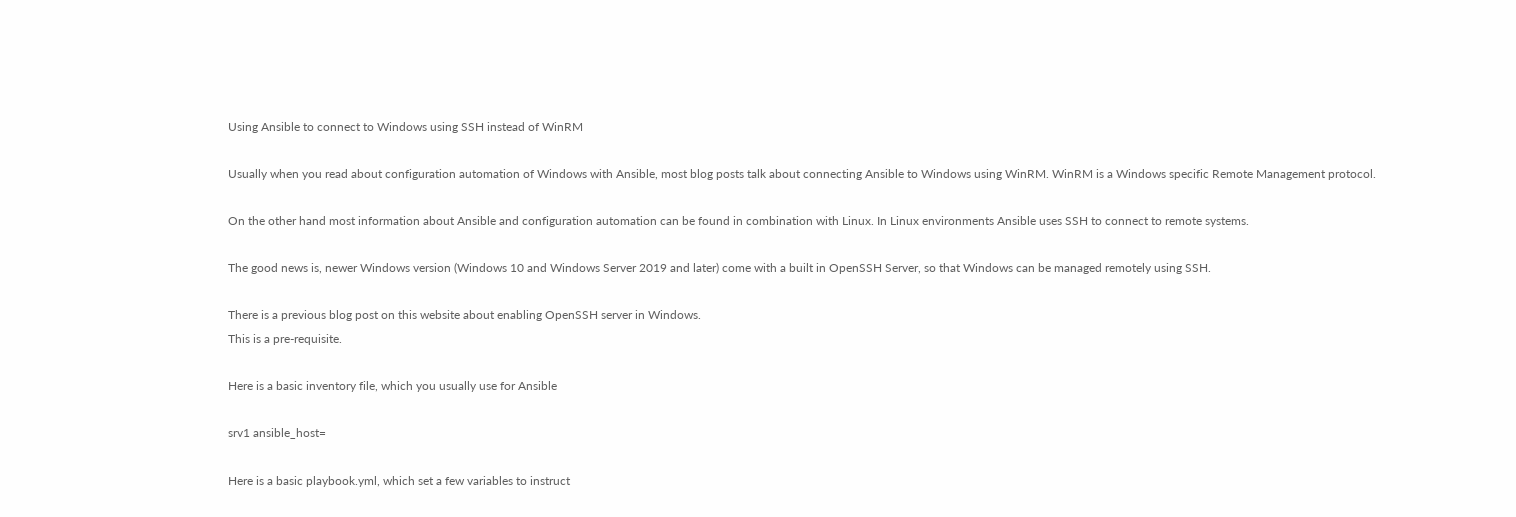Using Ansible to connect to Windows using SSH instead of WinRM

Usually when you read about configuration automation of Windows with Ansible, most blog posts talk about connecting Ansible to Windows using WinRM. WinRM is a Windows specific Remote Management protocol.

On the other hand most information about Ansible and configuration automation can be found in combination with Linux. In Linux environments Ansible uses SSH to connect to remote systems.

The good news is, newer Windows version (Windows 10 and Windows Server 2019 and later) come with a built in OpenSSH Server, so that Windows can be managed remotely using SSH.

There is a previous blog post on this website about enabling OpenSSH server in Windows.
This is a pre-requisite.

Here is a basic inventory file, which you usually use for Ansible

srv1 ansible_host=

Here is a basic playbook.yml, which set a few variables to instruct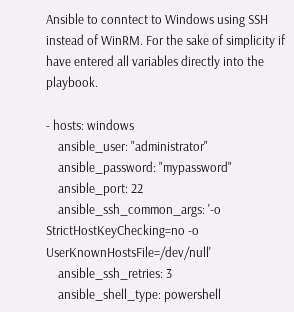Ansible to conntect to Windows using SSH instead of WinRM. For the sake of simplicity if have entered all variables directly into the playbook.

- hosts: windows
    ansible_user: "administrator"
    ansible_password: "mypassword"
    ansible_port: 22
    ansible_ssh_common_args: '-o StrictHostKeyChecking=no -o UserKnownHostsFile=/dev/null'
    ansible_ssh_retries: 3
    ansible_shell_type: powershell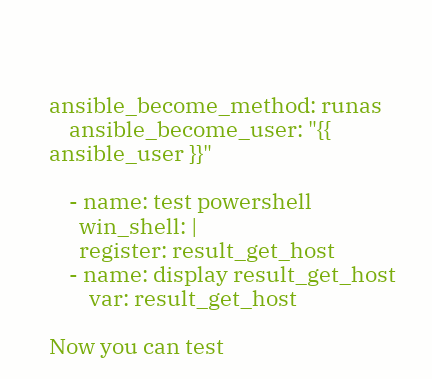ansible_become_method: runas
    ansible_become_user: "{{ ansible_user }}"

    - name: test powershell
      win_shell: |
      register: result_get_host
    - name: display result_get_host
        var: result_get_host

Now you can test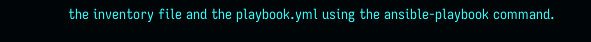the inventory file and the playbook.yml using the ansible-playbook command.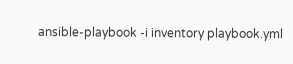ansible-playbook -i inventory playbook.yml